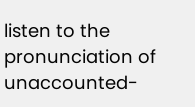listen to the pronunciation of unaccounted-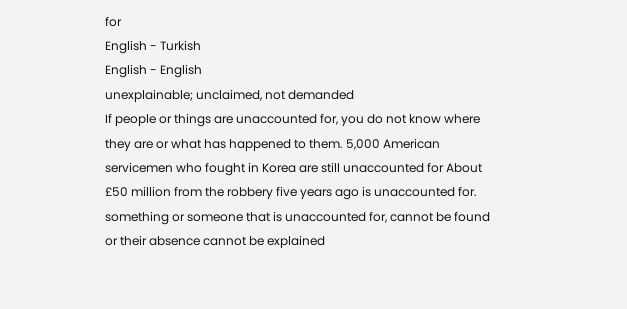for
English - Turkish
English - English
unexplainable; unclaimed, not demanded
If people or things are unaccounted for, you do not know where they are or what has happened to them. 5,000 American servicemen who fought in Korea are still unaccounted for About £50 million from the robbery five years ago is unaccounted for. something or someone that is unaccounted for, cannot be found or their absence cannot be explained